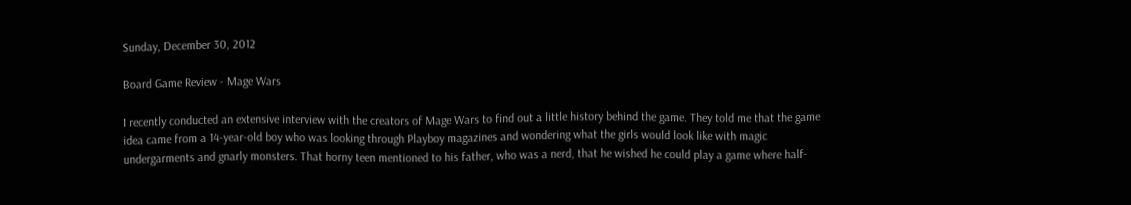Sunday, December 30, 2012

Board Game Review - Mage Wars

I recently conducted an extensive interview with the creators of Mage Wars to find out a little history behind the game. They told me that the game idea came from a 14-year-old boy who was looking through Playboy magazines and wondering what the girls would look like with magic undergarments and gnarly monsters. That horny teen mentioned to his father, who was a nerd, that he wished he could play a game where half-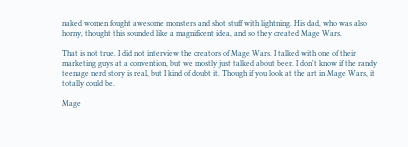naked women fought awesome monsters and shot stuff with lightning. His dad, who was also horny, thought this sounded like a magnificent idea, and so they created Mage Wars.

That is not true. I did not interview the creators of Mage Wars. I talked with one of their marketing guys at a convention, but we mostly just talked about beer. I don't know if the randy teenage nerd story is real, but I kind of doubt it. Though if you look at the art in Mage Wars, it totally could be.

Mage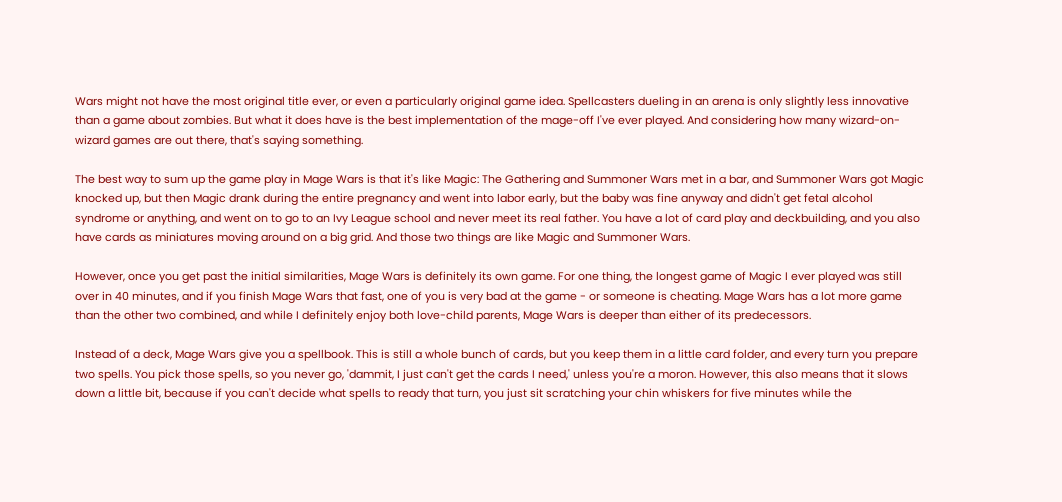Wars might not have the most original title ever, or even a particularly original game idea. Spellcasters dueling in an arena is only slightly less innovative than a game about zombies. But what it does have is the best implementation of the mage-off I've ever played. And considering how many wizard-on-wizard games are out there, that's saying something.

The best way to sum up the game play in Mage Wars is that it's like Magic: The Gathering and Summoner Wars met in a bar, and Summoner Wars got Magic knocked up, but then Magic drank during the entire pregnancy and went into labor early, but the baby was fine anyway and didn't get fetal alcohol syndrome or anything, and went on to go to an Ivy League school and never meet its real father. You have a lot of card play and deckbuilding, and you also have cards as miniatures moving around on a big grid. And those two things are like Magic and Summoner Wars.

However, once you get past the initial similarities, Mage Wars is definitely its own game. For one thing, the longest game of Magic I ever played was still over in 40 minutes, and if you finish Mage Wars that fast, one of you is very bad at the game - or someone is cheating. Mage Wars has a lot more game than the other two combined, and while I definitely enjoy both love-child parents, Mage Wars is deeper than either of its predecessors.

Instead of a deck, Mage Wars give you a spellbook. This is still a whole bunch of cards, but you keep them in a little card folder, and every turn you prepare two spells. You pick those spells, so you never go, 'dammit, I just can't get the cards I need,' unless you're a moron. However, this also means that it slows down a little bit, because if you can't decide what spells to ready that turn, you just sit scratching your chin whiskers for five minutes while the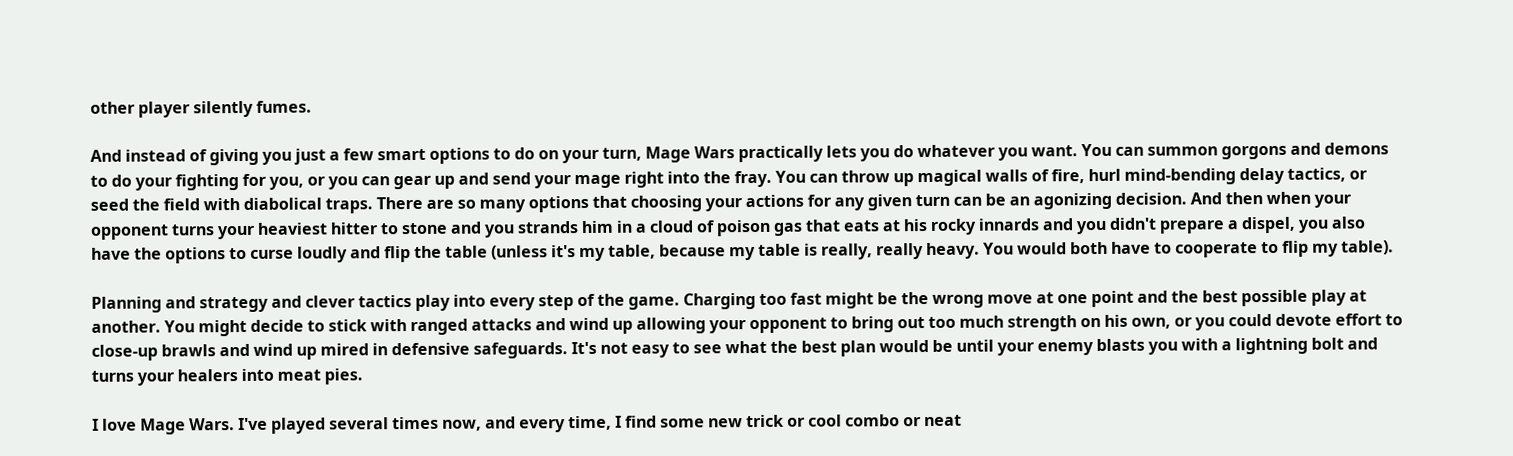other player silently fumes.

And instead of giving you just a few smart options to do on your turn, Mage Wars practically lets you do whatever you want. You can summon gorgons and demons to do your fighting for you, or you can gear up and send your mage right into the fray. You can throw up magical walls of fire, hurl mind-bending delay tactics, or seed the field with diabolical traps. There are so many options that choosing your actions for any given turn can be an agonizing decision. And then when your opponent turns your heaviest hitter to stone and you strands him in a cloud of poison gas that eats at his rocky innards and you didn't prepare a dispel, you also have the options to curse loudly and flip the table (unless it's my table, because my table is really, really heavy. You would both have to cooperate to flip my table).

Planning and strategy and clever tactics play into every step of the game. Charging too fast might be the wrong move at one point and the best possible play at another. You might decide to stick with ranged attacks and wind up allowing your opponent to bring out too much strength on his own, or you could devote effort to close-up brawls and wind up mired in defensive safeguards. It's not easy to see what the best plan would be until your enemy blasts you with a lightning bolt and turns your healers into meat pies.

I love Mage Wars. I've played several times now, and every time, I find some new trick or cool combo or neat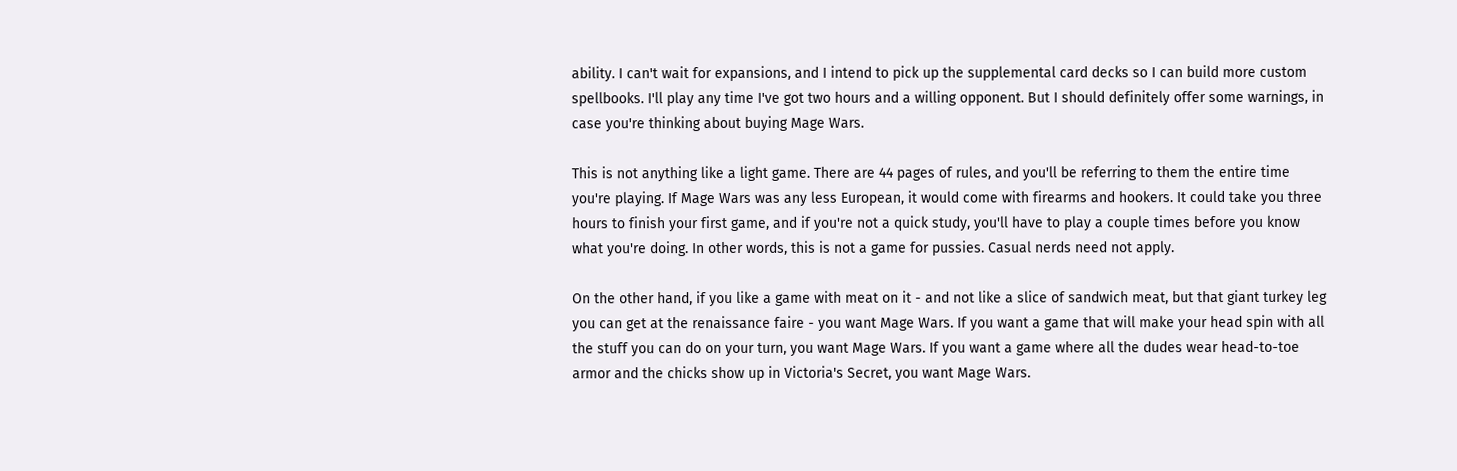ability. I can't wait for expansions, and I intend to pick up the supplemental card decks so I can build more custom spellbooks. I'll play any time I've got two hours and a willing opponent. But I should definitely offer some warnings, in case you're thinking about buying Mage Wars.

This is not anything like a light game. There are 44 pages of rules, and you'll be referring to them the entire time you're playing. If Mage Wars was any less European, it would come with firearms and hookers. It could take you three hours to finish your first game, and if you're not a quick study, you'll have to play a couple times before you know what you're doing. In other words, this is not a game for pussies. Casual nerds need not apply.

On the other hand, if you like a game with meat on it - and not like a slice of sandwich meat, but that giant turkey leg you can get at the renaissance faire - you want Mage Wars. If you want a game that will make your head spin with all the stuff you can do on your turn, you want Mage Wars. If you want a game where all the dudes wear head-to-toe armor and the chicks show up in Victoria's Secret, you want Mage Wars.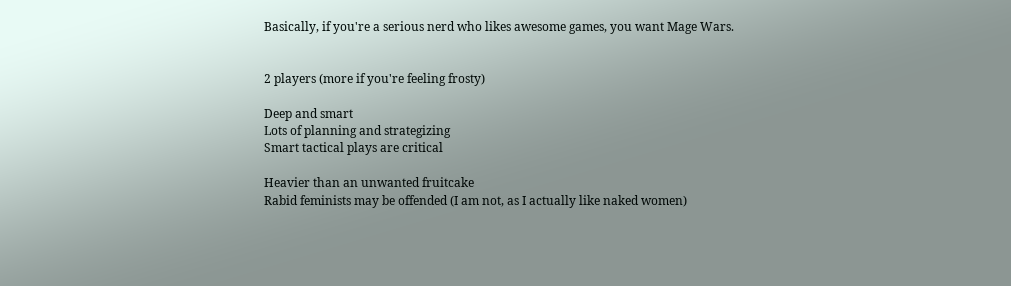Basically, if you're a serious nerd who likes awesome games, you want Mage Wars.


2 players (more if you're feeling frosty)

Deep and smart
Lots of planning and strategizing
Smart tactical plays are critical

Heavier than an unwanted fruitcake
Rabid feminists may be offended (I am not, as I actually like naked women)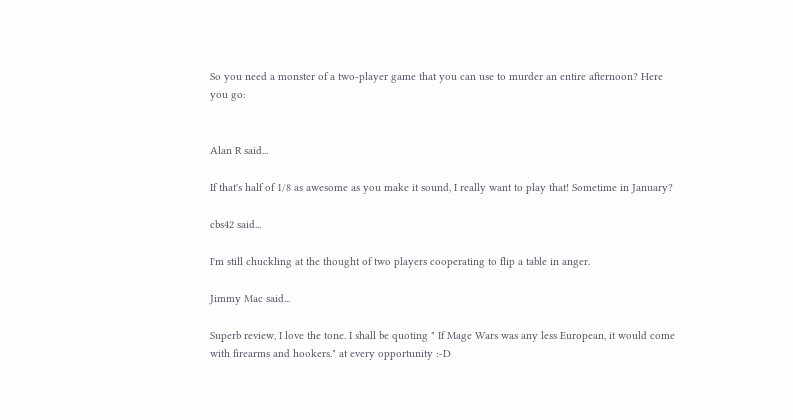So you need a monster of a two-player game that you can use to murder an entire afternoon? Here you go:


Alan R said...

If that's half of 1/8 as awesome as you make it sound, I really want to play that! Sometime in January?

cbs42 said...

I'm still chuckling at the thought of two players cooperating to flip a table in anger.

Jimmy Mac said...

Superb review, I love the tone. I shall be quoting " If Mage Wars was any less European, it would come with firearms and hookers." at every opportunity :-D